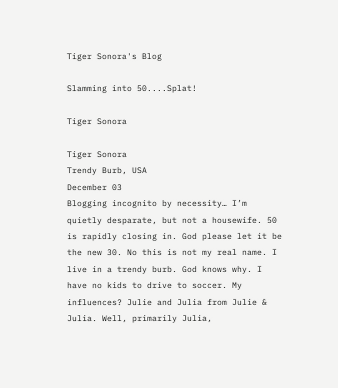Tiger Sonora's Blog

Slamming into 50....Splat!

Tiger Sonora

Tiger Sonora
Trendy Burb, USA
December 03
Blogging incognito by necessity… I’m quietly desparate, but not a housewife. 50 is rapidly closing in. God please let it be the new 30. No this is not my real name. I live in a trendy burb. God knows why. I have no kids to drive to soccer. My influences? Julie and Julia from Julie & Julia. Well, primarily Julia,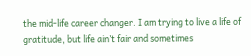the mid-life career changer. I am trying to live a life of gratitude, but life ain’t fair and sometimes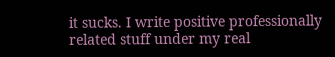it sucks. I write positive professionally related stuff under my real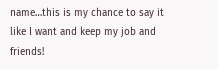name…this is my chance to say it like I want and keep my job and friends!